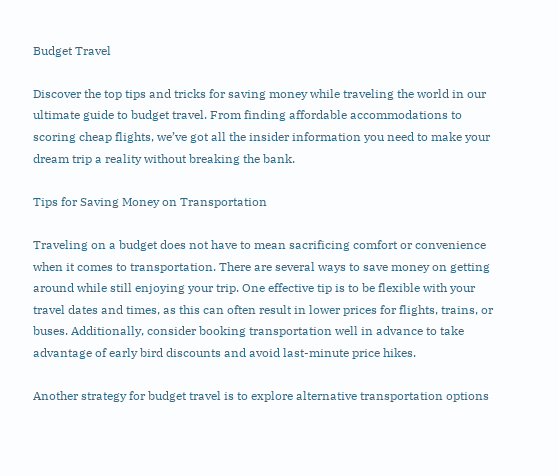Budget Travel

Discover the top tips and tricks for saving money while traveling the world in our ultimate guide to budget travel. From finding affordable accommodations to scoring cheap flights, we’ve got all the insider information you need to make your dream trip a reality without breaking the bank.

Tips for Saving Money on Transportation

Traveling on a budget does not have to mean sacrificing comfort or convenience when it comes to transportation. There are several ways to save money on getting around while still enjoying your trip. One effective tip is to be flexible with your travel dates and times, as this can often result in lower prices for flights, trains, or buses. Additionally, consider booking transportation well in advance to take advantage of early bird discounts and avoid last-minute price hikes.

Another strategy for budget travel is to explore alternative transportation options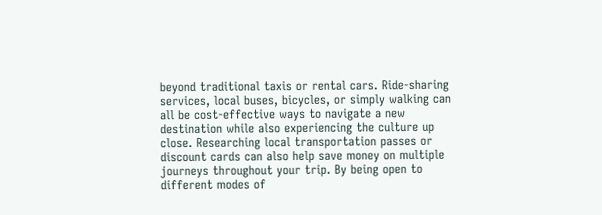beyond traditional taxis or rental cars. Ride-sharing services, local buses, bicycles, or simply walking can all be cost-effective ways to navigate a new destination while also experiencing the culture up close. Researching local transportation passes or discount cards can also help save money on multiple journeys throughout your trip. By being open to different modes of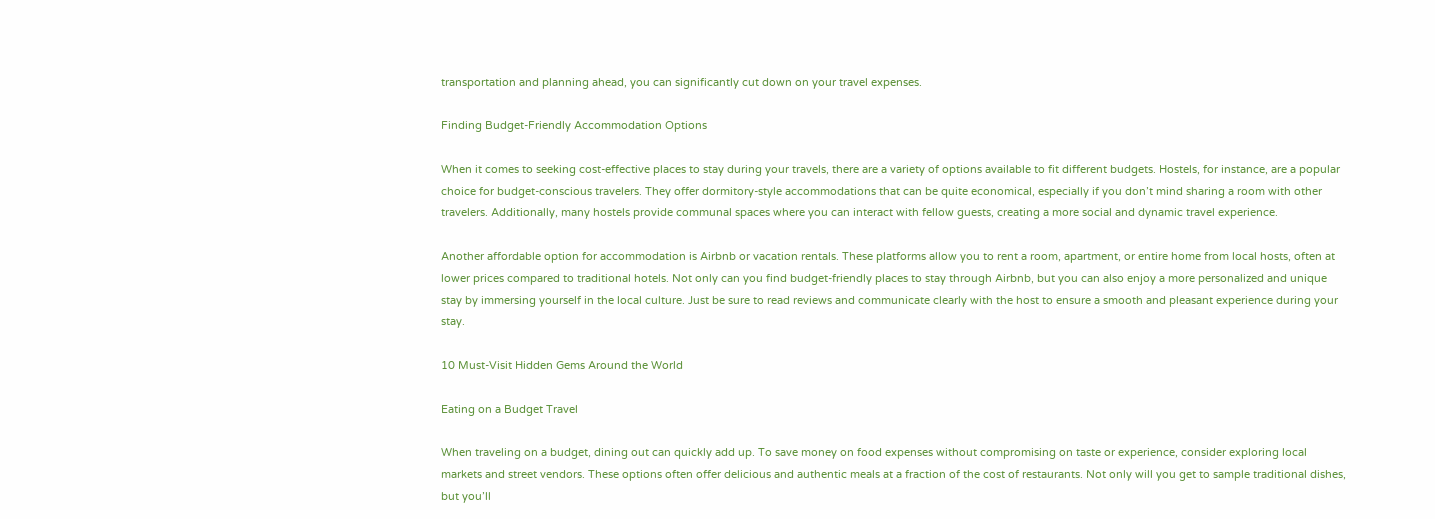transportation and planning ahead, you can significantly cut down on your travel expenses.

Finding Budget-Friendly Accommodation Options

When it comes to seeking cost-effective places to stay during your travels, there are a variety of options available to fit different budgets. Hostels, for instance, are a popular choice for budget-conscious travelers. They offer dormitory-style accommodations that can be quite economical, especially if you don’t mind sharing a room with other travelers. Additionally, many hostels provide communal spaces where you can interact with fellow guests, creating a more social and dynamic travel experience.

Another affordable option for accommodation is Airbnb or vacation rentals. These platforms allow you to rent a room, apartment, or entire home from local hosts, often at lower prices compared to traditional hotels. Not only can you find budget-friendly places to stay through Airbnb, but you can also enjoy a more personalized and unique stay by immersing yourself in the local culture. Just be sure to read reviews and communicate clearly with the host to ensure a smooth and pleasant experience during your stay.

10 Must-Visit Hidden Gems Around the World

Eating on a Budget Travel

When traveling on a budget, dining out can quickly add up. To save money on food expenses without compromising on taste or experience, consider exploring local markets and street vendors. These options often offer delicious and authentic meals at a fraction of the cost of restaurants. Not only will you get to sample traditional dishes, but you’ll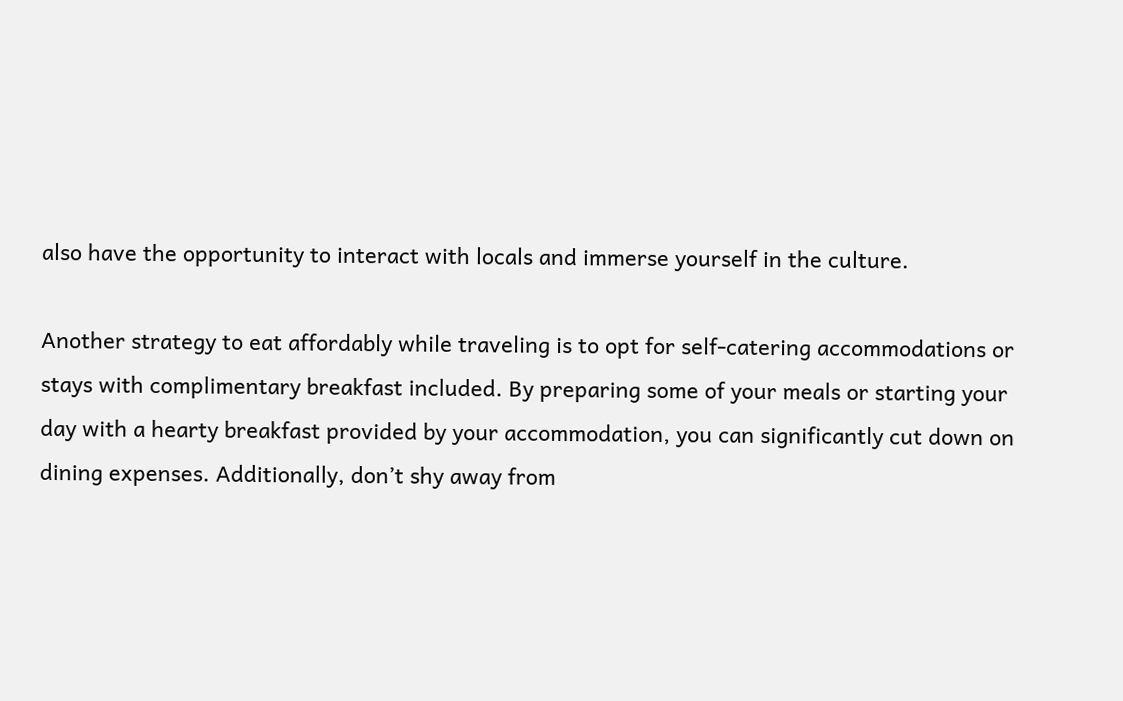also have the opportunity to interact with locals and immerse yourself in the culture.

Another strategy to eat affordably while traveling is to opt for self-catering accommodations or stays with complimentary breakfast included. By preparing some of your meals or starting your day with a hearty breakfast provided by your accommodation, you can significantly cut down on dining expenses. Additionally, don’t shy away from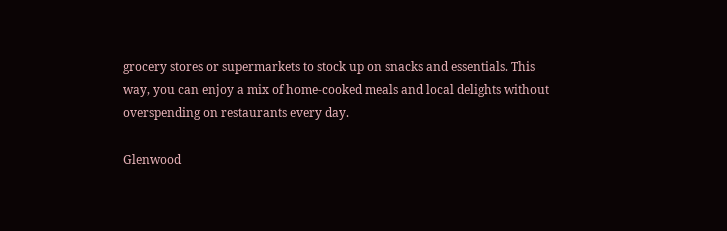grocery stores or supermarkets to stock up on snacks and essentials. This way, you can enjoy a mix of home-cooked meals and local delights without overspending on restaurants every day.

Glenwood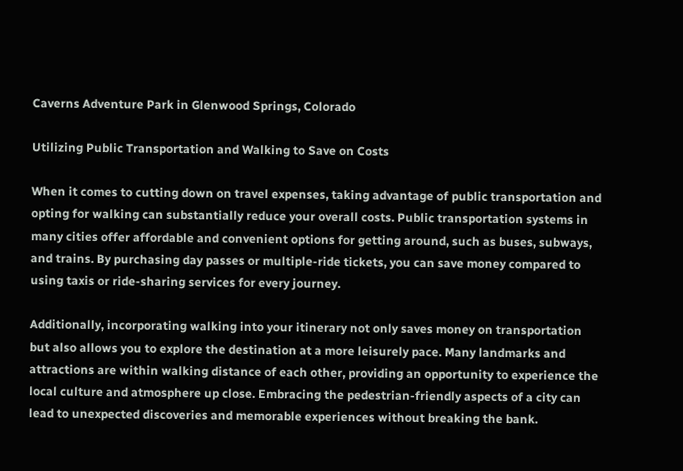Caverns Adventure Park in Glenwood Springs, Colorado

Utilizing Public Transportation and Walking to Save on Costs

When it comes to cutting down on travel expenses, taking advantage of public transportation and opting for walking can substantially reduce your overall costs. Public transportation systems in many cities offer affordable and convenient options for getting around, such as buses, subways, and trains. By purchasing day passes or multiple-ride tickets, you can save money compared to using taxis or ride-sharing services for every journey.

Additionally, incorporating walking into your itinerary not only saves money on transportation but also allows you to explore the destination at a more leisurely pace. Many landmarks and attractions are within walking distance of each other, providing an opportunity to experience the local culture and atmosphere up close. Embracing the pedestrian-friendly aspects of a city can lead to unexpected discoveries and memorable experiences without breaking the bank.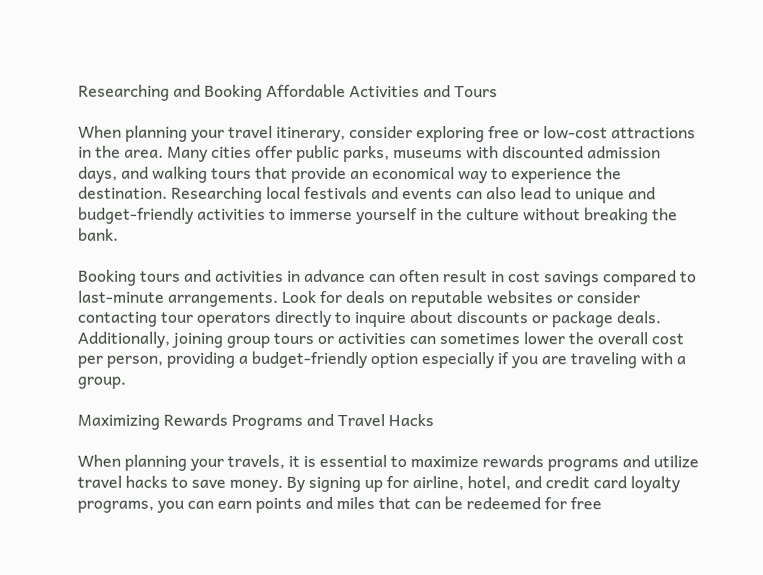Researching and Booking Affordable Activities and Tours

When planning your travel itinerary, consider exploring free or low-cost attractions in the area. Many cities offer public parks, museums with discounted admission days, and walking tours that provide an economical way to experience the destination. Researching local festivals and events can also lead to unique and budget-friendly activities to immerse yourself in the culture without breaking the bank.

Booking tours and activities in advance can often result in cost savings compared to last-minute arrangements. Look for deals on reputable websites or consider contacting tour operators directly to inquire about discounts or package deals. Additionally, joining group tours or activities can sometimes lower the overall cost per person, providing a budget-friendly option especially if you are traveling with a group.

Maximizing Rewards Programs and Travel Hacks

When planning your travels, it is essential to maximize rewards programs and utilize travel hacks to save money. By signing up for airline, hotel, and credit card loyalty programs, you can earn points and miles that can be redeemed for free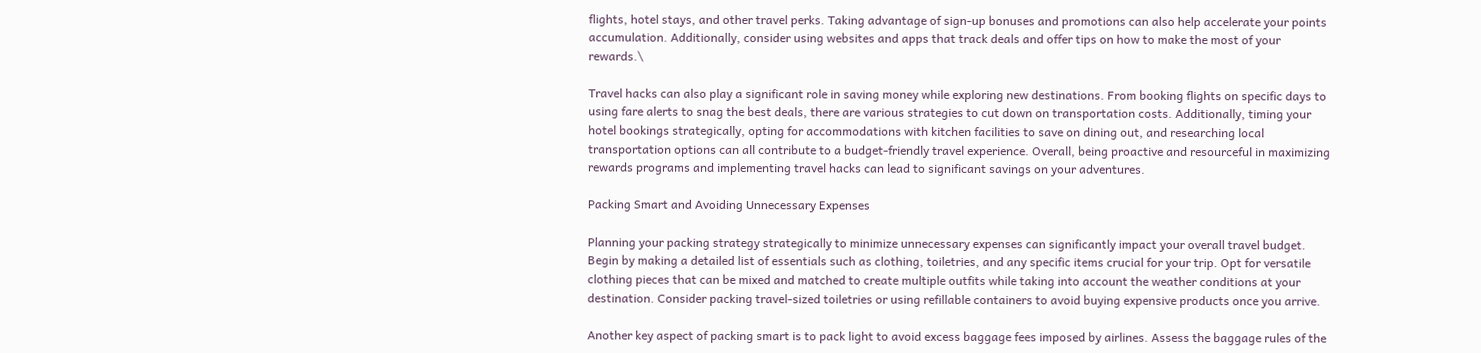flights, hotel stays, and other travel perks. Taking advantage of sign-up bonuses and promotions can also help accelerate your points accumulation. Additionally, consider using websites and apps that track deals and offer tips on how to make the most of your rewards.\

Travel hacks can also play a significant role in saving money while exploring new destinations. From booking flights on specific days to using fare alerts to snag the best deals, there are various strategies to cut down on transportation costs. Additionally, timing your hotel bookings strategically, opting for accommodations with kitchen facilities to save on dining out, and researching local transportation options can all contribute to a budget-friendly travel experience. Overall, being proactive and resourceful in maximizing rewards programs and implementing travel hacks can lead to significant savings on your adventures.

Packing Smart and Avoiding Unnecessary Expenses

Planning your packing strategy strategically to minimize unnecessary expenses can significantly impact your overall travel budget. Begin by making a detailed list of essentials such as clothing, toiletries, and any specific items crucial for your trip. Opt for versatile clothing pieces that can be mixed and matched to create multiple outfits while taking into account the weather conditions at your destination. Consider packing travel-sized toiletries or using refillable containers to avoid buying expensive products once you arrive.

Another key aspect of packing smart is to pack light to avoid excess baggage fees imposed by airlines. Assess the baggage rules of the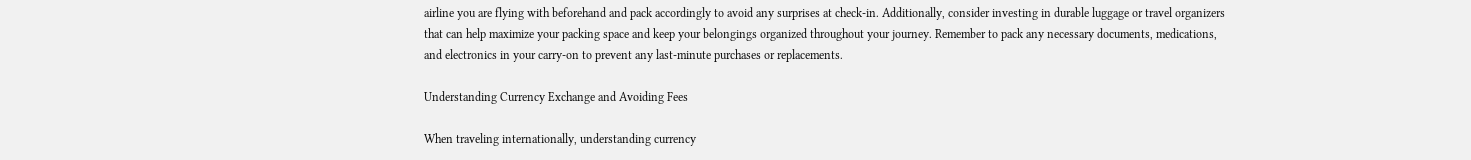airline you are flying with beforehand and pack accordingly to avoid any surprises at check-in. Additionally, consider investing in durable luggage or travel organizers that can help maximize your packing space and keep your belongings organized throughout your journey. Remember to pack any necessary documents, medications, and electronics in your carry-on to prevent any last-minute purchases or replacements.

Understanding Currency Exchange and Avoiding Fees

When traveling internationally, understanding currency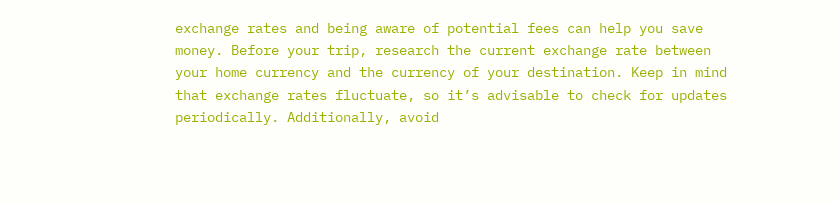exchange rates and being aware of potential fees can help you save money. Before your trip, research the current exchange rate between your home currency and the currency of your destination. Keep in mind that exchange rates fluctuate, so it’s advisable to check for updates periodically. Additionally, avoid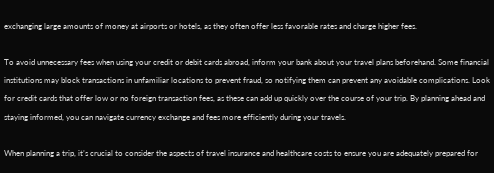exchanging large amounts of money at airports or hotels, as they often offer less favorable rates and charge higher fees.

To avoid unnecessary fees when using your credit or debit cards abroad, inform your bank about your travel plans beforehand. Some financial institutions may block transactions in unfamiliar locations to prevent fraud, so notifying them can prevent any avoidable complications. Look for credit cards that offer low or no foreign transaction fees, as these can add up quickly over the course of your trip. By planning ahead and staying informed, you can navigate currency exchange and fees more efficiently during your travels.

When planning a trip, it’s crucial to consider the aspects of travel insurance and healthcare costs to ensure you are adequately prepared for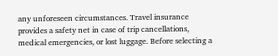any unforeseen circumstances. Travel insurance provides a safety net in case of trip cancellations, medical emergencies, or lost luggage. Before selecting a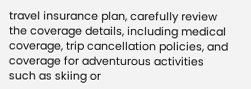travel insurance plan, carefully review the coverage details, including medical coverage, trip cancellation policies, and coverage for adventurous activities such as skiing or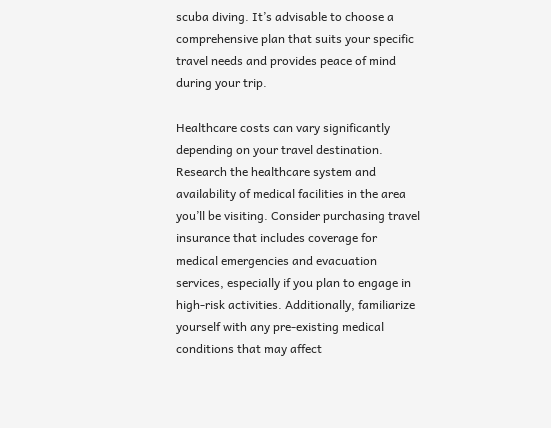scuba diving. It’s advisable to choose a comprehensive plan that suits your specific travel needs and provides peace of mind during your trip.

Healthcare costs can vary significantly depending on your travel destination. Research the healthcare system and availability of medical facilities in the area you’ll be visiting. Consider purchasing travel insurance that includes coverage for medical emergencies and evacuation services, especially if you plan to engage in high-risk activities. Additionally, familiarize yourself with any pre-existing medical conditions that may affect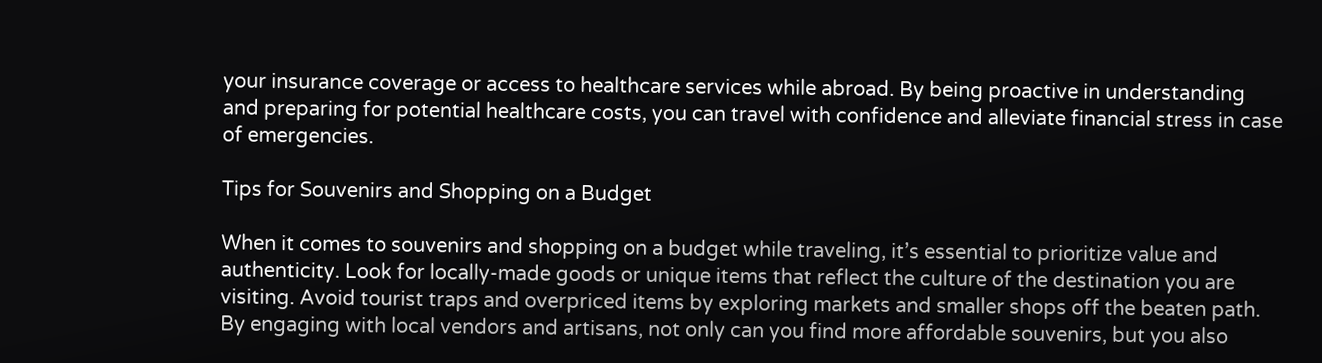your insurance coverage or access to healthcare services while abroad. By being proactive in understanding and preparing for potential healthcare costs, you can travel with confidence and alleviate financial stress in case of emergencies.

Tips for Souvenirs and Shopping on a Budget

When it comes to souvenirs and shopping on a budget while traveling, it’s essential to prioritize value and authenticity. Look for locally-made goods or unique items that reflect the culture of the destination you are visiting. Avoid tourist traps and overpriced items by exploring markets and smaller shops off the beaten path. By engaging with local vendors and artisans, not only can you find more affordable souvenirs, but you also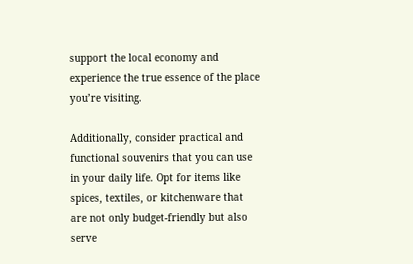support the local economy and experience the true essence of the place you’re visiting.

Additionally, consider practical and functional souvenirs that you can use in your daily life. Opt for items like spices, textiles, or kitchenware that are not only budget-friendly but also serve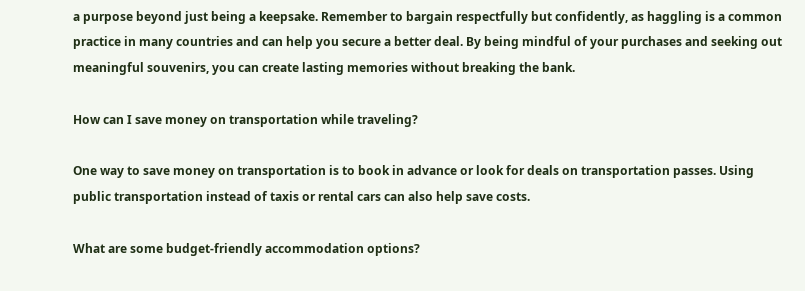a purpose beyond just being a keepsake. Remember to bargain respectfully but confidently, as haggling is a common practice in many countries and can help you secure a better deal. By being mindful of your purchases and seeking out meaningful souvenirs, you can create lasting memories without breaking the bank.

How can I save money on transportation while traveling?

One way to save money on transportation is to book in advance or look for deals on transportation passes. Using public transportation instead of taxis or rental cars can also help save costs.

What are some budget-friendly accommodation options?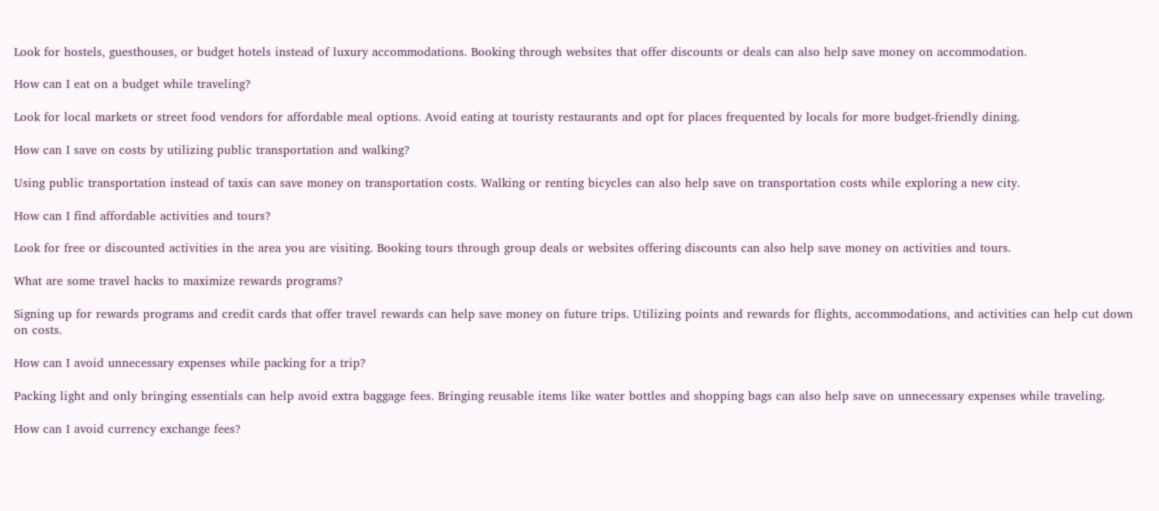Look for hostels, guesthouses, or budget hotels instead of luxury accommodations. Booking through websites that offer discounts or deals can also help save money on accommodation.

How can I eat on a budget while traveling?

Look for local markets or street food vendors for affordable meal options. Avoid eating at touristy restaurants and opt for places frequented by locals for more budget-friendly dining.

How can I save on costs by utilizing public transportation and walking?

Using public transportation instead of taxis can save money on transportation costs. Walking or renting bicycles can also help save on transportation costs while exploring a new city.

How can I find affordable activities and tours?

Look for free or discounted activities in the area you are visiting. Booking tours through group deals or websites offering discounts can also help save money on activities and tours.

What are some travel hacks to maximize rewards programs?

Signing up for rewards programs and credit cards that offer travel rewards can help save money on future trips. Utilizing points and rewards for flights, accommodations, and activities can help cut down on costs.

How can I avoid unnecessary expenses while packing for a trip?

Packing light and only bringing essentials can help avoid extra baggage fees. Bringing reusable items like water bottles and shopping bags can also help save on unnecessary expenses while traveling.

How can I avoid currency exchange fees?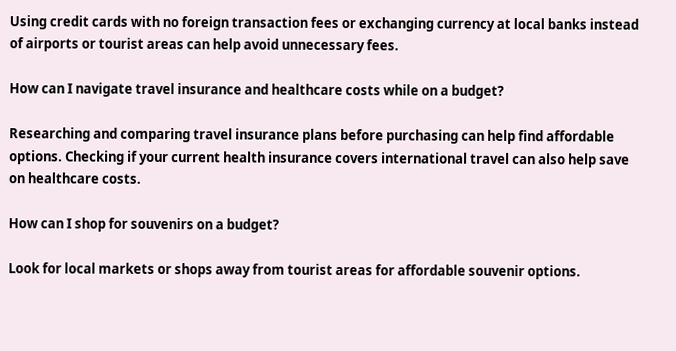Using credit cards with no foreign transaction fees or exchanging currency at local banks instead of airports or tourist areas can help avoid unnecessary fees.

How can I navigate travel insurance and healthcare costs while on a budget?

Researching and comparing travel insurance plans before purchasing can help find affordable options. Checking if your current health insurance covers international travel can also help save on healthcare costs.

How can I shop for souvenirs on a budget?

Look for local markets or shops away from tourist areas for affordable souvenir options.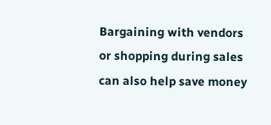Bargaining with vendors or shopping during sales can also help save money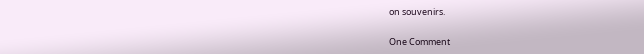on souvenirs.

One Comment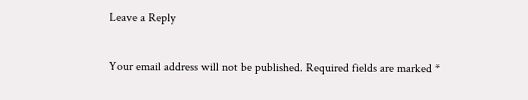Leave a Reply

Your email address will not be published. Required fields are marked *